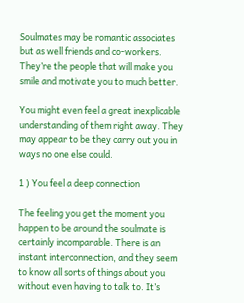Soulmates may be romantic associates but as well friends and co-workers. They’re the people that will make you smile and motivate you to much better.

You might even feel a great inexplicable understanding of them right away. They may appear to be they carry out you in ways no one else could.

1 ) You feel a deep connection

The feeling you get the moment you happen to be around the soulmate is certainly incomparable. There is an instant interconnection, and they seem to know all sorts of things about you without even having to talk to. It’s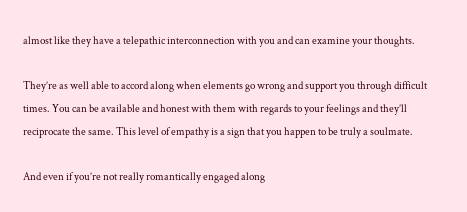almost like they have a telepathic interconnection with you and can examine your thoughts.

They’re as well able to accord along when elements go wrong and support you through difficult times. You can be available and honest with them with regards to your feelings and they’ll reciprocate the same. This level of empathy is a sign that you happen to be truly a soulmate.

And even if you’re not really romantically engaged along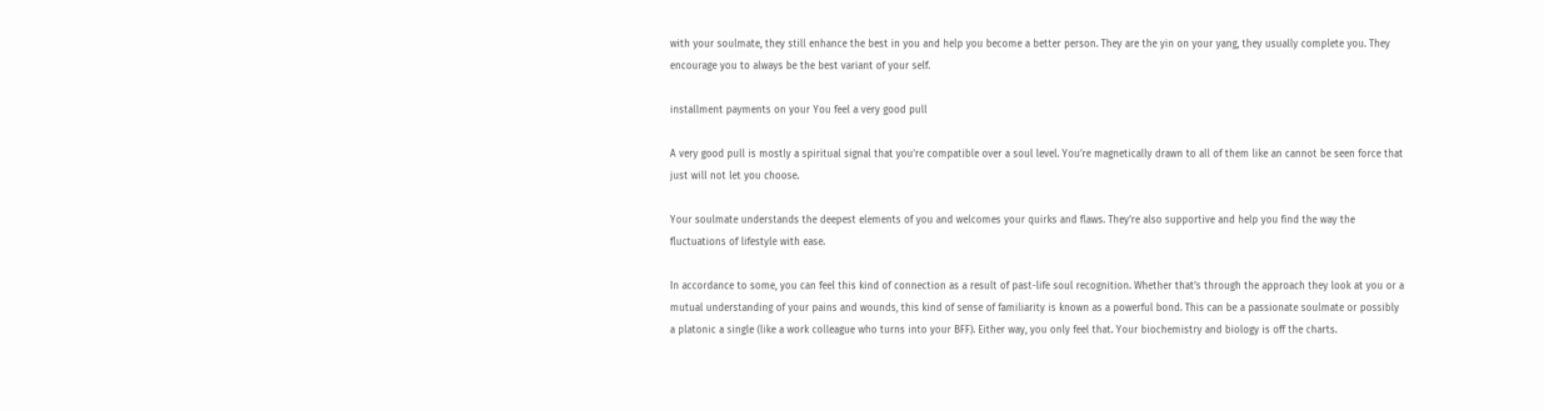with your soulmate, they still enhance the best in you and help you become a better person. They are the yin on your yang, they usually complete you. They encourage you to always be the best variant of your self.

installment payments on your You feel a very good pull

A very good pull is mostly a spiritual signal that you’re compatible over a soul level. You’re magnetically drawn to all of them like an cannot be seen force that just will not let you choose.

Your soulmate understands the deepest elements of you and welcomes your quirks and flaws. They’re also supportive and help you find the way the fluctuations of lifestyle with ease.

In accordance to some, you can feel this kind of connection as a result of past-life soul recognition. Whether that’s through the approach they look at you or a mutual understanding of your pains and wounds, this kind of sense of familiarity is known as a powerful bond. This can be a passionate soulmate or possibly a platonic a single (like a work colleague who turns into your BFF). Either way, you only feel that. Your biochemistry and biology is off the charts.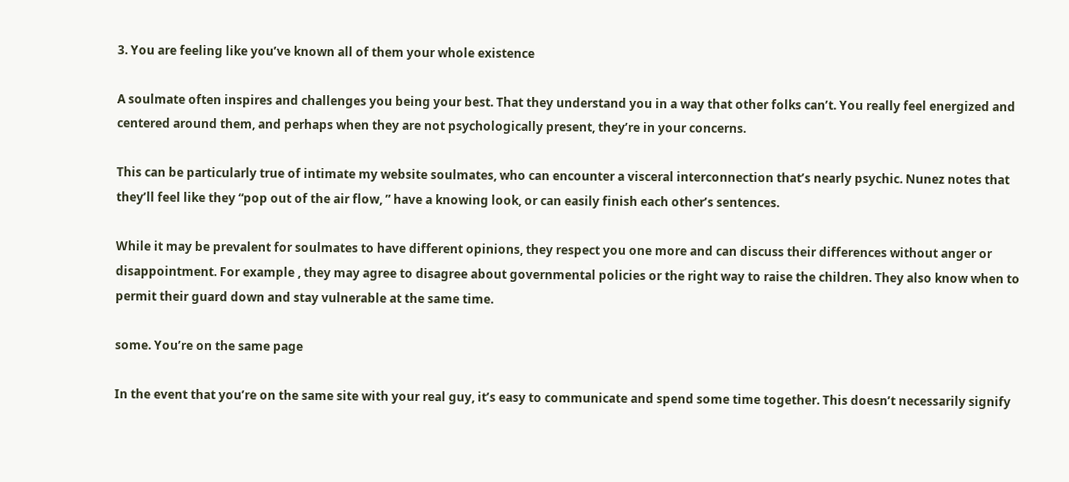3. You are feeling like you’ve known all of them your whole existence

A soulmate often inspires and challenges you being your best. That they understand you in a way that other folks can’t. You really feel energized and centered around them, and perhaps when they are not psychologically present, they’re in your concerns.

This can be particularly true of intimate my website soulmates, who can encounter a visceral interconnection that’s nearly psychic. Nunez notes that they’ll feel like they “pop out of the air flow, ” have a knowing look, or can easily finish each other’s sentences.

While it may be prevalent for soulmates to have different opinions, they respect you one more and can discuss their differences without anger or disappointment. For example , they may agree to disagree about governmental policies or the right way to raise the children. They also know when to permit their guard down and stay vulnerable at the same time.

some. You’re on the same page

In the event that you’re on the same site with your real guy, it’s easy to communicate and spend some time together. This doesn’t necessarily signify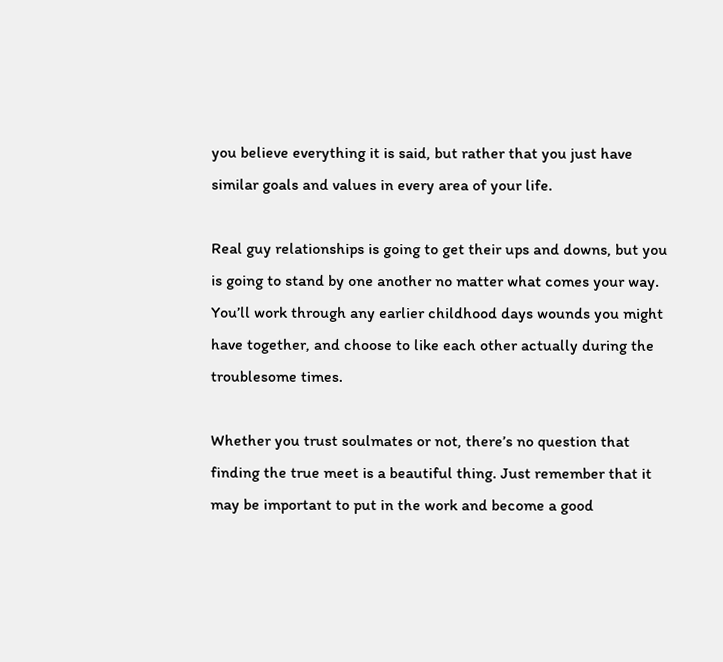you believe everything it is said, but rather that you just have similar goals and values in every area of your life.

Real guy relationships is going to get their ups and downs, but you is going to stand by one another no matter what comes your way. You’ll work through any earlier childhood days wounds you might have together, and choose to like each other actually during the troublesome times.

Whether you trust soulmates or not, there’s no question that finding the true meet is a beautiful thing. Just remember that it may be important to put in the work and become a good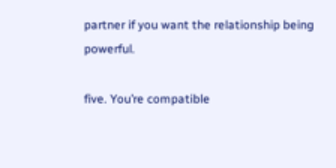partner if you want the relationship being powerful.

five. You’re compatible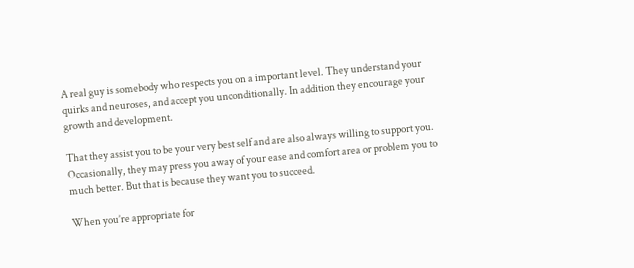A real guy is somebody who respects you on a important level. They understand your quirks and neuroses, and accept you unconditionally. In addition they encourage your growth and development.

That they assist you to be your very best self and are also always willing to support you. Occasionally, they may press you away of your ease and comfort area or problem you to much better. But that is because they want you to succeed.

When you’re appropriate for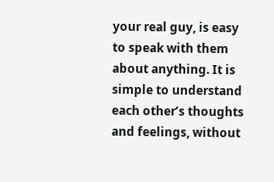your real guy, is easy to speak with them about anything. It is simple to understand each other’s thoughts and feelings, without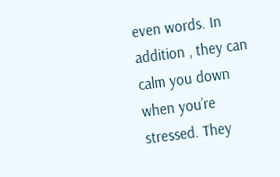even words. In addition , they can calm you down when you’re stressed. They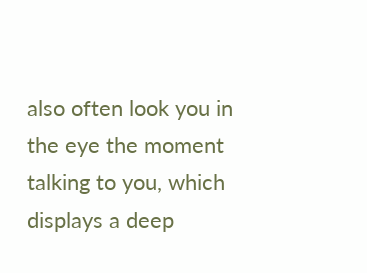also often look you in the eye the moment talking to you, which displays a deep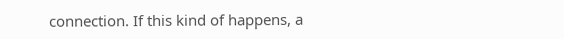connection. If this kind of happens, a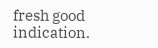fresh good indication.